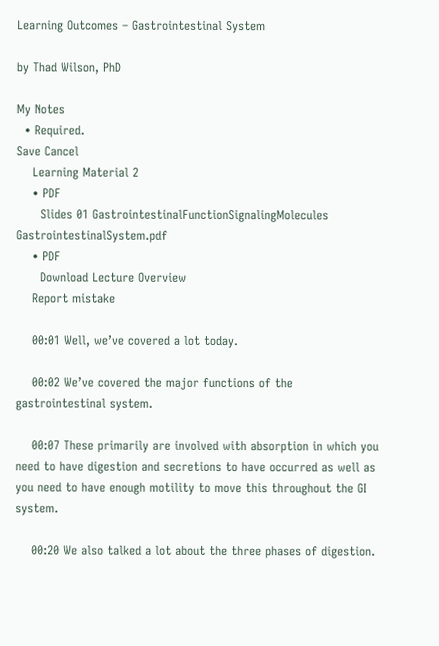Learning Outcomes – Gastrointestinal System

by Thad Wilson, PhD

My Notes
  • Required.
Save Cancel
    Learning Material 2
    • PDF
      Slides 01 GastrointestinalFunctionSignalingMolecules GastrointestinalSystem.pdf
    • PDF
      Download Lecture Overview
    Report mistake

    00:01 Well, we’ve covered a lot today.

    00:02 We’ve covered the major functions of the gastrointestinal system.

    00:07 These primarily are involved with absorption in which you need to have digestion and secretions to have occurred as well as you need to have enough motility to move this throughout the GI system.

    00:20 We also talked a lot about the three phases of digestion.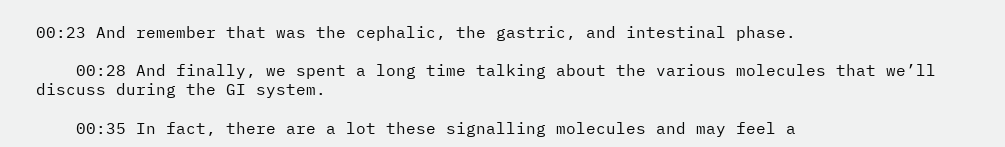00:23 And remember that was the cephalic, the gastric, and intestinal phase.

    00:28 And finally, we spent a long time talking about the various molecules that we’ll discuss during the GI system.

    00:35 In fact, there are a lot these signalling molecules and may feel a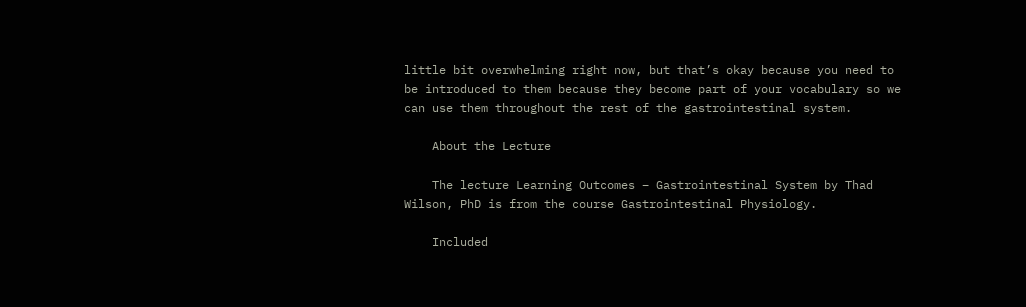little bit overwhelming right now, but that’s okay because you need to be introduced to them because they become part of your vocabulary so we can use them throughout the rest of the gastrointestinal system.

    About the Lecture

    The lecture Learning Outcomes – Gastrointestinal System by Thad Wilson, PhD is from the course Gastrointestinal Physiology.

    Included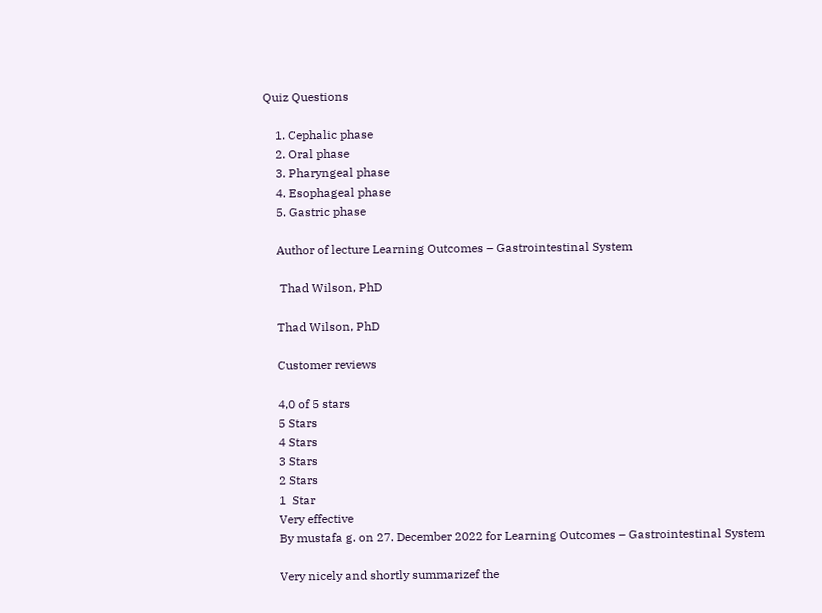Quiz Questions

    1. Cephalic phase
    2. Oral phase
    3. Pharyngeal phase
    4. Esophageal phase
    5. Gastric phase

    Author of lecture Learning Outcomes – Gastrointestinal System

     Thad Wilson, PhD

    Thad Wilson, PhD

    Customer reviews

    4,0 of 5 stars
    5 Stars
    4 Stars
    3 Stars
    2 Stars
    1  Star
    Very effective
    By mustafa g. on 27. December 2022 for Learning Outcomes – Gastrointestinal System

    Very nicely and shortly summarizef the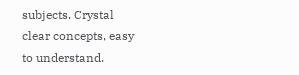subjects. Crystal clear concepts, easy to understand.